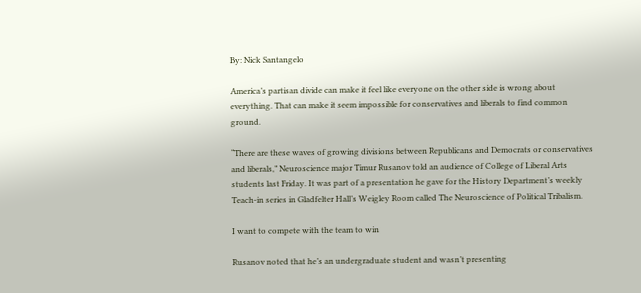By: Nick Santangelo

America’s partisan divide can make it feel like everyone on the other side is wrong about everything. That can make it seem impossible for conservatives and liberals to find common ground.

“There are these waves of growing divisions between Republicans and Democrats or conservatives and liberals,” Neuroscience major Timur Rusanov told an audience of College of Liberal Arts students last Friday. It was part of a presentation he gave for the History Department’s weekly Teach-in series in Gladfelter Hall’s Weigley Room called The Neuroscience of Political Tribalism.

I want to compete with the team to win

Rusanov noted that he’s an undergraduate student and wasn’t presenting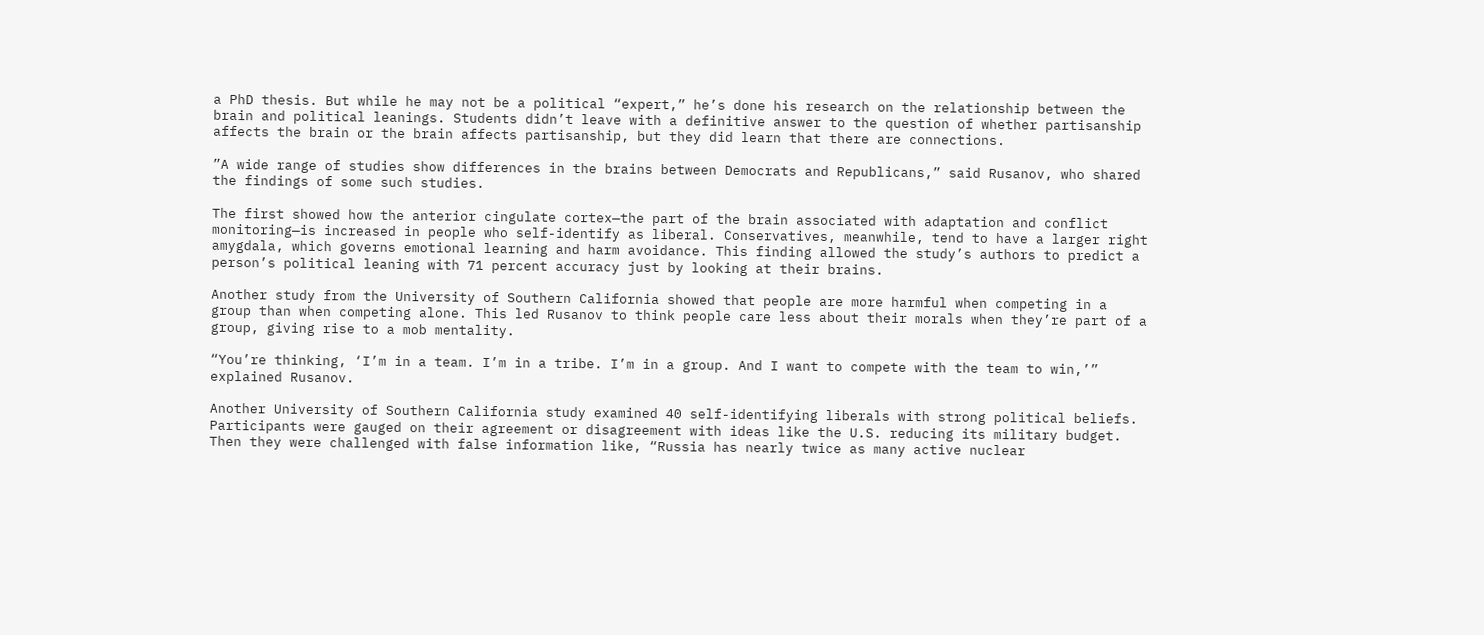a PhD thesis. But while he may not be a political “expert,” he’s done his research on the relationship between the brain and political leanings. Students didn’t leave with a definitive answer to the question of whether partisanship affects the brain or the brain affects partisanship, but they did learn that there are connections.

”A wide range of studies show differences in the brains between Democrats and Republicans,” said Rusanov, who shared the findings of some such studies.

The first showed how the anterior cingulate cortex—the part of the brain associated with adaptation and conflict monitoring—is increased in people who self-identify as liberal. Conservatives, meanwhile, tend to have a larger right amygdala, which governs emotional learning and harm avoidance. This finding allowed the study’s authors to predict a person’s political leaning with 71 percent accuracy just by looking at their brains.

Another study from the University of Southern California showed that people are more harmful when competing in a group than when competing alone. This led Rusanov to think people care less about their morals when they’re part of a group, giving rise to a mob mentality.

“You’re thinking, ‘I’m in a team. I’m in a tribe. I’m in a group. And I want to compete with the team to win,’” explained Rusanov.

Another University of Southern California study examined 40 self-identifying liberals with strong political beliefs. Participants were gauged on their agreement or disagreement with ideas like the U.S. reducing its military budget. Then they were challenged with false information like, “Russia has nearly twice as many active nuclear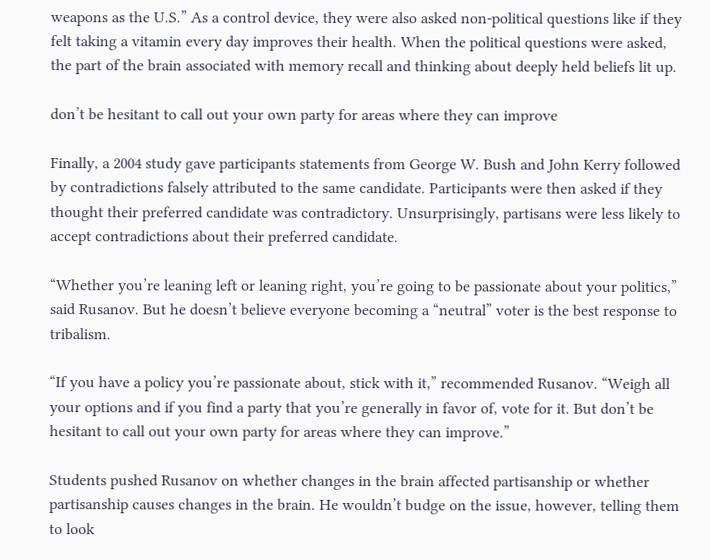weapons as the U.S.” As a control device, they were also asked non-political questions like if they felt taking a vitamin every day improves their health. When the political questions were asked, the part of the brain associated with memory recall and thinking about deeply held beliefs lit up.

don’t be hesitant to call out your own party for areas where they can improve

Finally, a 2004 study gave participants statements from George W. Bush and John Kerry followed by contradictions falsely attributed to the same candidate. Participants were then asked if they thought their preferred candidate was contradictory. Unsurprisingly, partisans were less likely to accept contradictions about their preferred candidate.

“Whether you’re leaning left or leaning right, you’re going to be passionate about your politics,” said Rusanov. But he doesn’t believe everyone becoming a “neutral” voter is the best response to tribalism.

“If you have a policy you’re passionate about, stick with it,” recommended Rusanov. “Weigh all your options and if you find a party that you’re generally in favor of, vote for it. But don’t be hesitant to call out your own party for areas where they can improve.”

Students pushed Rusanov on whether changes in the brain affected partisanship or whether partisanship causes changes in the brain. He wouldn’t budge on the issue, however, telling them to look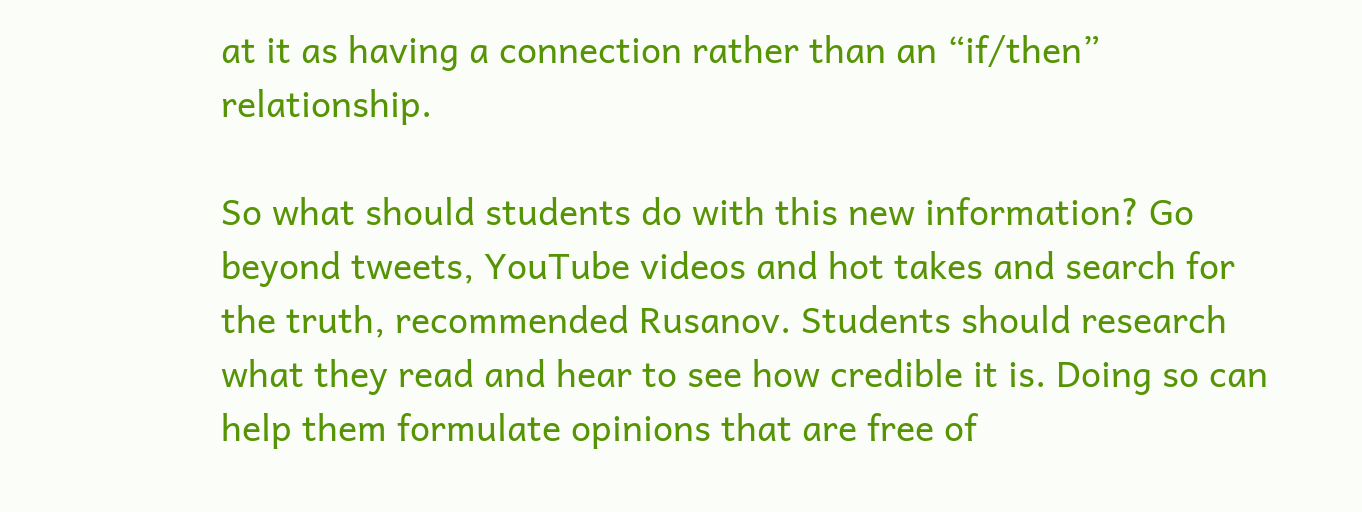at it as having a connection rather than an “if/then” relationship.

So what should students do with this new information? Go beyond tweets, YouTube videos and hot takes and search for the truth, recommended Rusanov. Students should research what they read and hear to see how credible it is. Doing so can help them formulate opinions that are free of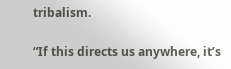tribalism.

“If this directs us anywhere, it’s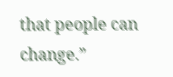that people can change.”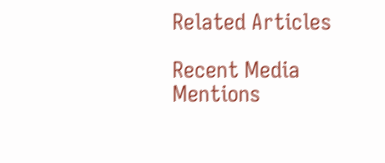Related Articles

Recent Media Mentions